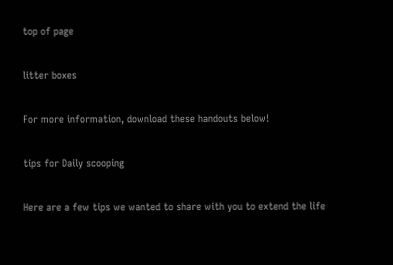top of page

litter boxes

For more information, download these handouts below!

tips for Daily scooping

Here are a few tips we wanted to share with you to extend the life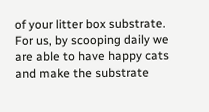of your litter box substrate. For us, by scooping daily we are able to have happy cats and make the substrate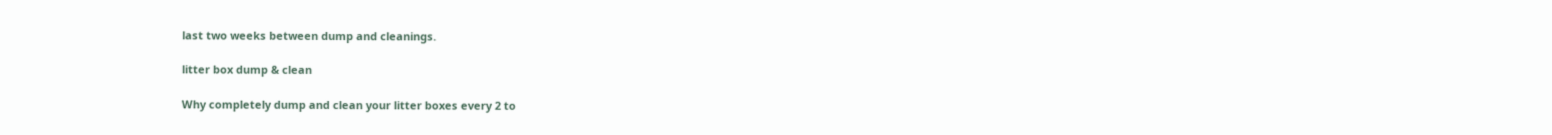last two weeks between dump and cleanings.

litter box dump & clean

Why completely dump and clean your litter boxes every 2 to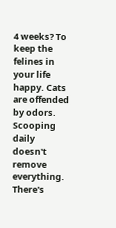4 weeks? To keep the felines in your life happy. Cats are offended by odors. Scooping daily doesn't remove everything. There's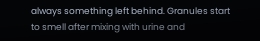always something left behind. Granules start to smell after mixing with urine and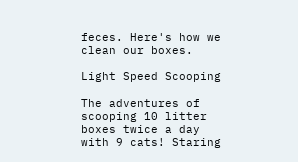feces. Here's how we clean our boxes.

Light Speed Scooping

The adventures of scooping 10 litter boxes twice a day with 9 cats! Staring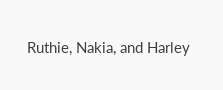Ruthie, Nakia, and Harley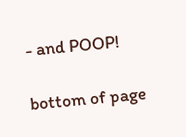- and POOP!

bottom of page